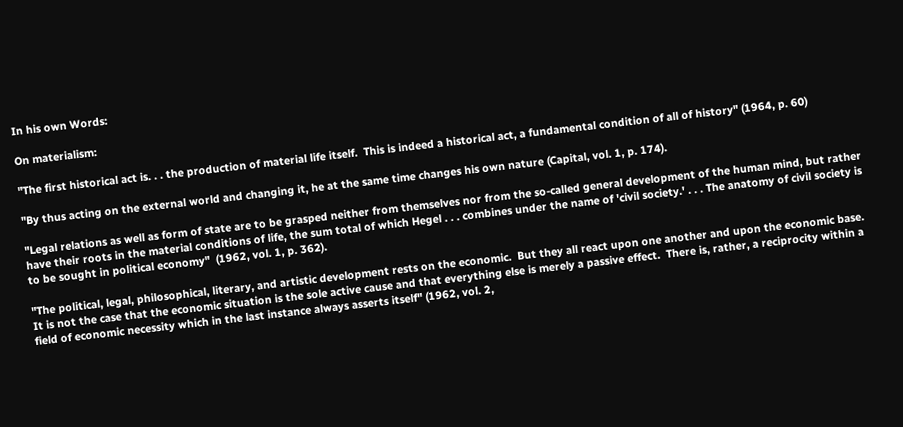In his own Words:

On materialism:

"The first historical act is. . . the production of material life itself.  This is indeed a historical act, a fundamental condition of all of history" (1964, p. 60)

"By thus acting on the external world and changing it, he at the same time changes his own nature (Capital, vol. 1, p. 174).

"Legal relations as well as form of state are to be grasped neither from themselves nor from the so-called general development of the human mind, but rather have their roots in the material conditions of life, the sum total of which Hegel . . . combines under the name of 'civil society.' . . . The anatomy of civil society is to be sought in political economy"  (1962, vol. 1, p. 362).

"The political, legal, philosophical, literary, and artistic development rests on the economic.  But they all react upon one another and upon the economic base.  It is not the case that the economic situation is the sole active cause and that everything else is merely a passive effect.  There is, rather, a reciprocity within a field of economic necessity which in the last instance always asserts itself" (1962, vol. 2,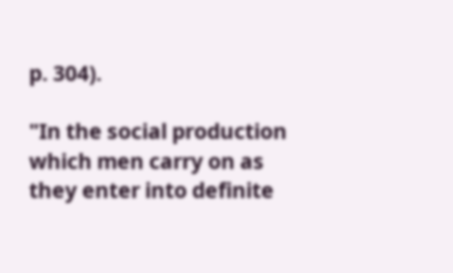p. 304).

"In the social production which men carry on as they enter into definite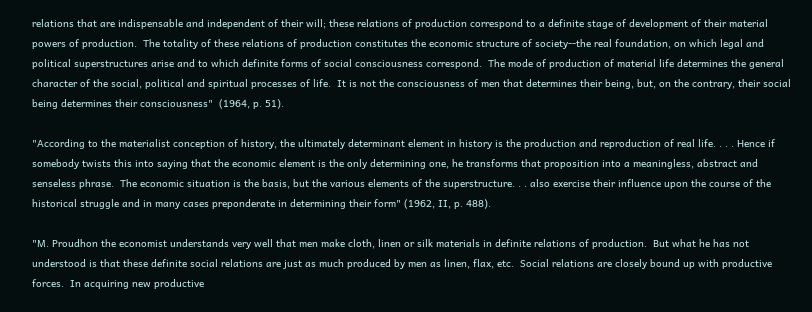relations that are indispensable and independent of their will; these relations of production correspond to a definite stage of development of their material powers of production.  The totality of these relations of production constitutes the economic structure of society--the real foundation, on which legal and political superstructures arise and to which definite forms of social consciousness correspond.  The mode of production of material life determines the general character of the social, political and spiritual processes of life.  It is not the consciousness of men that determines their being, but, on the contrary, their social being determines their consciousness"  (1964, p. 51).

"According to the materialist conception of history, the ultimately determinant element in history is the production and reproduction of real life. . . . Hence if somebody twists this into saying that the economic element is the only determining one, he transforms that proposition into a meaningless, abstract and senseless phrase.  The economic situation is the basis, but the various elements of the superstructure. . . also exercise their influence upon the course of the historical struggle and in many cases preponderate in determining their form" (1962, II, p. 488).

"M. Proudhon the economist understands very well that men make cloth, linen or silk materials in definite relations of production.  But what he has not understood is that these definite social relations are just as much produced by men as linen, flax, etc.  Social relations are closely bound up with productive forces.  In acquiring new productive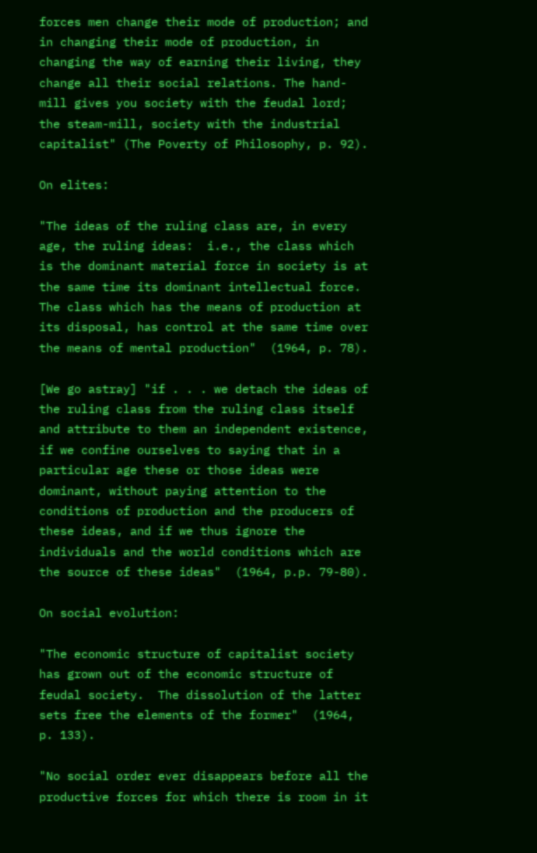forces men change their mode of production; and in changing their mode of production, in changing the way of earning their living, they change all their social relations. The hand-mill gives you society with the feudal lord; the steam-mill, society with the industrial capitalist" (The Poverty of Philosophy, p. 92).

On elites:

"The ideas of the ruling class are, in every age, the ruling ideas:  i.e., the class which is the dominant material force in society is at the same time its dominant intellectual force.  The class which has the means of production at its disposal, has control at the same time over the means of mental production"  (1964, p. 78).

[We go astray] "if . . . we detach the ideas of the ruling class from the ruling class itself and attribute to them an independent existence, if we confine ourselves to saying that in a particular age these or those ideas were dominant, without paying attention to the conditions of production and the producers of these ideas, and if we thus ignore the individuals and the world conditions which are the source of these ideas"  (1964, p.p. 79-80).

On social evolution:

"The economic structure of capitalist society has grown out of the economic structure of feudal society.  The dissolution of the latter sets free the elements of the former"  (1964, p. 133).

"No social order ever disappears before all the productive forces for which there is room in it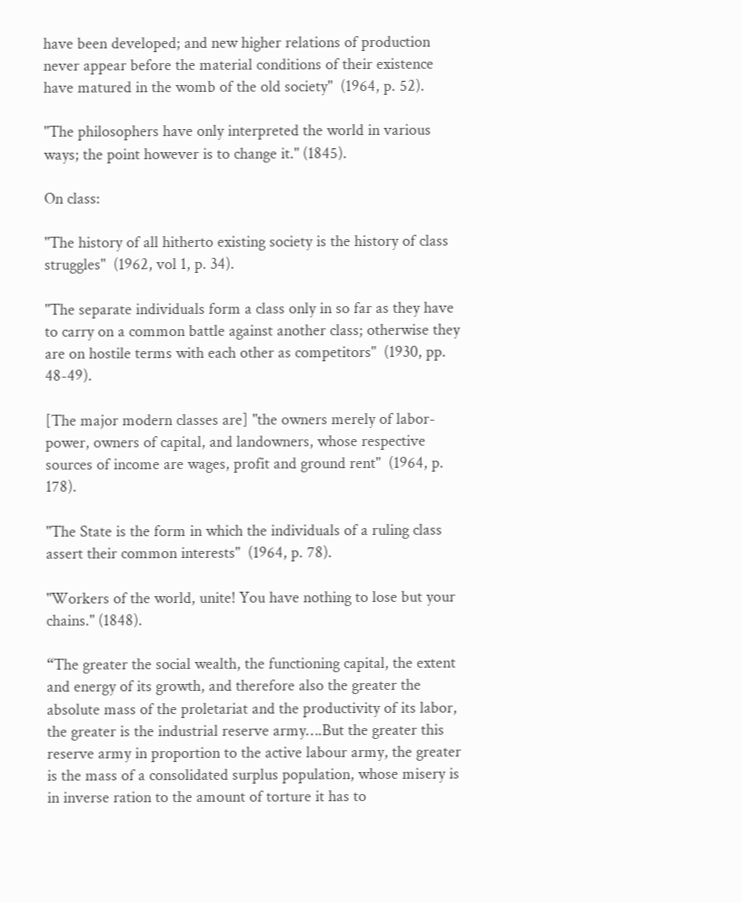have been developed; and new higher relations of production never appear before the material conditions of their existence have matured in the womb of the old society"  (1964, p. 52).

"The philosophers have only interpreted the world in various ways; the point however is to change it." (1845).

On class:

"The history of all hitherto existing society is the history of class struggles"  (1962, vol 1, p. 34).

"The separate individuals form a class only in so far as they have to carry on a common battle against another class; otherwise they are on hostile terms with each other as competitors"  (1930, pp. 48-49).

[The major modern classes are] "the owners merely of labor-power, owners of capital, and landowners, whose respective sources of income are wages, profit and ground rent"  (1964, p. 178).

"The State is the form in which the individuals of a ruling class assert their common interests"  (1964, p. 78).

"Workers of the world, unite! You have nothing to lose but your chains." (1848).

“The greater the social wealth, the functioning capital, the extent and energy of its growth, and therefore also the greater the absolute mass of the proletariat and the productivity of its labor, the greater is the industrial reserve army….But the greater this reserve army in proportion to the active labour army, the greater is the mass of a consolidated surplus population, whose misery is in inverse ration to the amount of torture it has to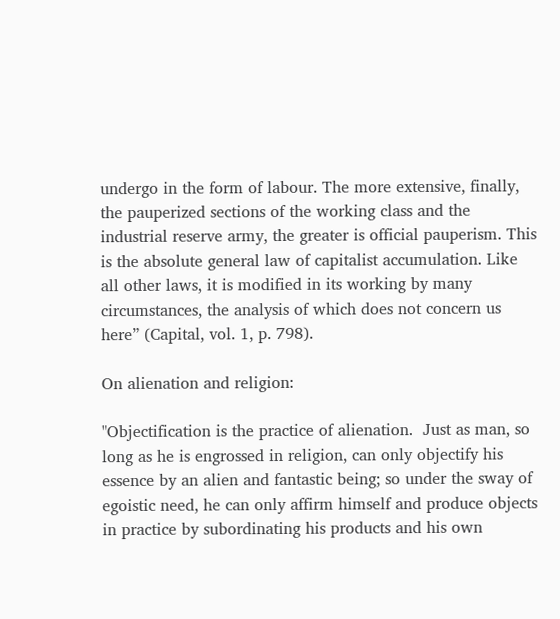undergo in the form of labour. The more extensive, finally, the pauperized sections of the working class and the industrial reserve army, the greater is official pauperism. This is the absolute general law of capitalist accumulation. Like all other laws, it is modified in its working by many circumstances, the analysis of which does not concern us here” (Capital, vol. 1, p. 798).

On alienation and religion:

"Objectification is the practice of alienation.  Just as man, so long as he is engrossed in religion, can only objectify his essence by an alien and fantastic being; so under the sway of egoistic need, he can only affirm himself and produce objects in practice by subordinating his products and his own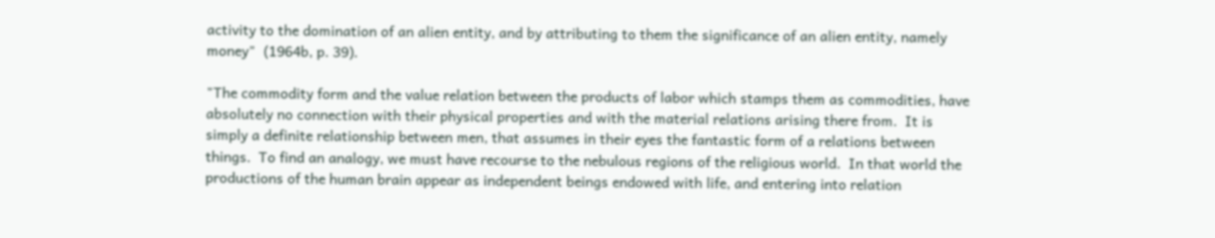activity to the domination of an alien entity, and by attributing to them the significance of an alien entity, namely money"  (1964b, p. 39).

"The commodity form and the value relation between the products of labor which stamps them as commodities, have absolutely no connection with their physical properties and with the material relations arising there from.  It is simply a definite relationship between men, that assumes in their eyes the fantastic form of a relations between things.  To find an analogy, we must have recourse to the nebulous regions of the religious world.  In that world the productions of the human brain appear as independent beings endowed with life, and entering into relation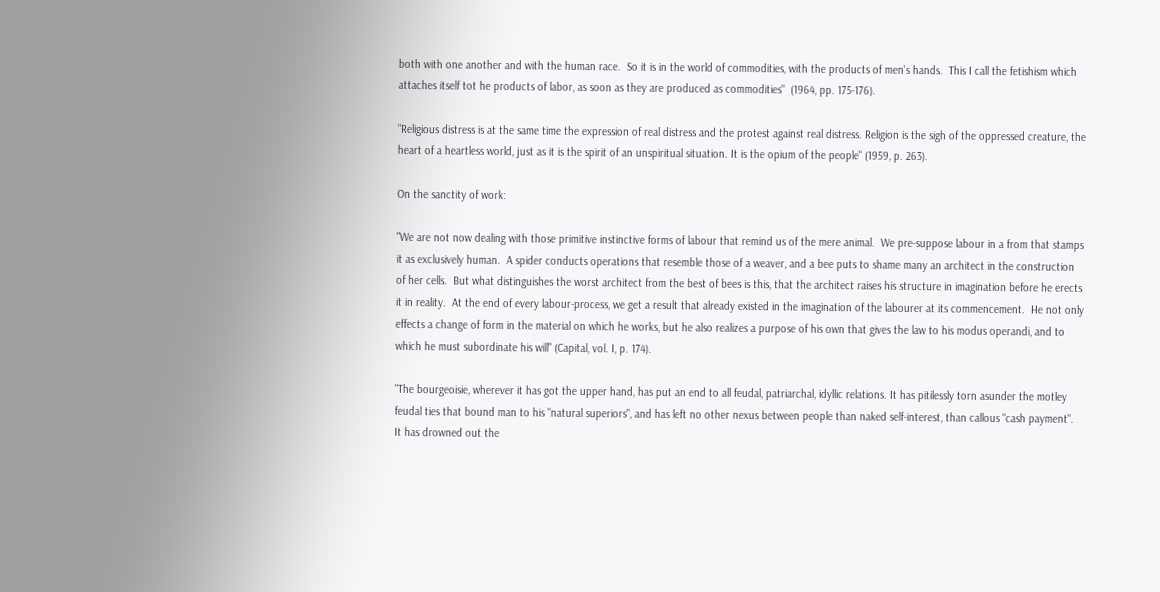both with one another and with the human race.  So it is in the world of commodities, with the products of men's hands.  This I call the fetishism which attaches itself tot he products of labor, as soon as they are produced as commodities"  (1964, pp. 175-176).

"Religious distress is at the same time the expression of real distress and the protest against real distress. Religion is the sigh of the oppressed creature, the heart of a heartless world, just as it is the spirit of an unspiritual situation. It is the opium of the people" (1959, p. 263).

On the sanctity of work:

"We are not now dealing with those primitive instinctive forms of labour that remind us of the mere animal.  We pre-suppose labour in a from that stamps it as exclusively human.  A spider conducts operations that resemble those of a weaver, and a bee puts to shame many an architect in the construction of her cells.  But what distinguishes the worst architect from the best of bees is this, that the architect raises his structure in imagination before he erects it in reality.  At the end of every labour-process, we get a result that already existed in the imagination of the labourer at its commencement.  He not only effects a change of form in the material on which he works, but he also realizes a purpose of his own that gives the law to his modus operandi, and to which he must subordinate his will" (Capital, vol. I, p. 174).

"The bourgeoisie, wherever it has got the upper hand, has put an end to all feudal, patriarchal, idyllic relations. It has pitilessly torn asunder the motley feudal ties that bound man to his "natural superiors", and has left no other nexus between people than naked self-interest, than callous "cash payment".  It has drowned out the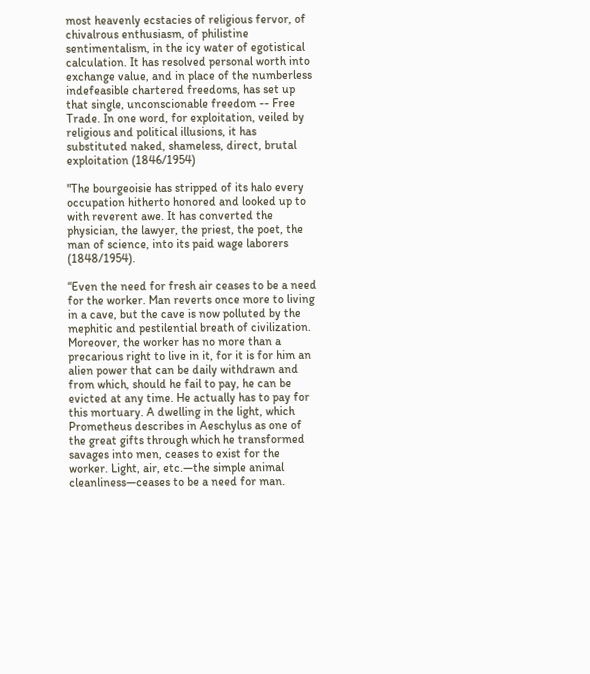most heavenly ecstacies of religious fervor, of chivalrous enthusiasm, of philistine sentimentalism, in the icy water of egotistical calculation. It has resolved personal worth into
exchange value, and in place of the numberless indefeasible chartered freedoms, has set up that single, unconscionable freedom -- Free Trade. In one word, for exploitation, veiled by religious and political illusions, it has substituted naked, shameless, direct, brutal exploitation (1846/1954)

"The bourgeoisie has stripped of its halo every occupation hitherto honored and looked up to with reverent awe. It has converted the physician, the lawyer, the priest, the poet, the man of science, into its paid wage laborers (1848/1954).

“Even the need for fresh air ceases to be a need for the worker. Man reverts once more to living in a cave, but the cave is now polluted by the mephitic and pestilential breath of civilization. Moreover, the worker has no more than a precarious right to live in it, for it is for him an alien power that can be daily withdrawn and from which, should he fail to pay, he can be evicted at any time. He actually has to pay for this mortuary. A dwelling in the light, which Prometheus describes in Aeschylus as one of the great gifts through which he transformed savages into men, ceases to exist for the worker. Light, air, etc.—the simple animal cleanliness—ceases to be a need for man.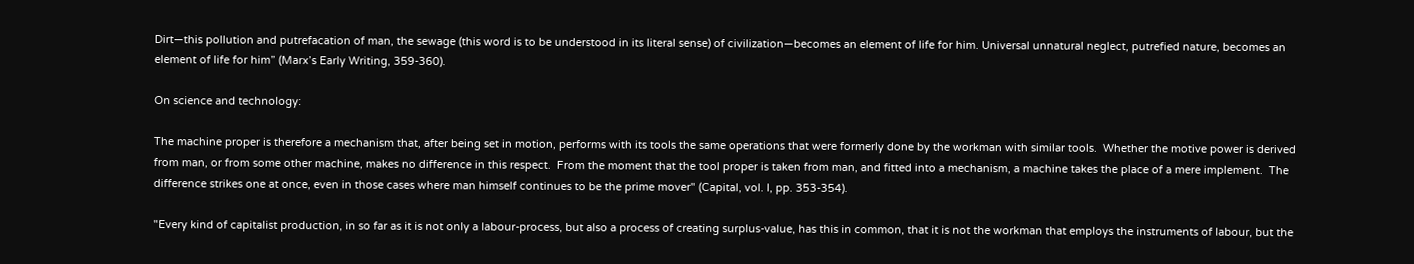Dirt—this pollution and putrefacation of man, the sewage (this word is to be understood in its literal sense) of civilization—becomes an element of life for him. Universal unnatural neglect, putrefied nature, becomes an element of life for him” (Marx’s Early Writing, 359-360).

On science and technology:

The machine proper is therefore a mechanism that, after being set in motion, performs with its tools the same operations that were formerly done by the workman with similar tools.  Whether the motive power is derived from man, or from some other machine, makes no difference in this respect.  From the moment that the tool proper is taken from man, and fitted into a mechanism, a machine takes the place of a mere implement.  The difference strikes one at once, even in those cases where man himself continues to be the prime mover" (Capital, vol. I, pp. 353-354).

"Every kind of capitalist production, in so far as it is not only a labour-process, but also a process of creating surplus-value, has this in common, that it is not the workman that employs the instruments of labour, but the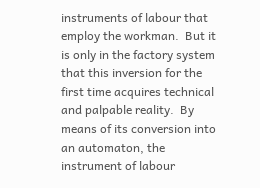instruments of labour that employ the workman.  But it is only in the factory system that this inversion for the first time acquires technical and palpable reality.  By means of its conversion into an automaton, the instrument of labour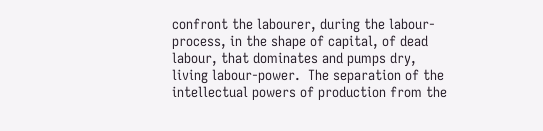confront the labourer, during the labour-process, in the shape of capital, of dead labour, that dominates and pumps dry, living labour-power.  The separation of the intellectual powers of production from the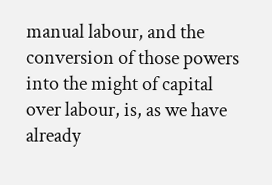manual labour, and the conversion of those powers into the might of capital over labour, is, as we have already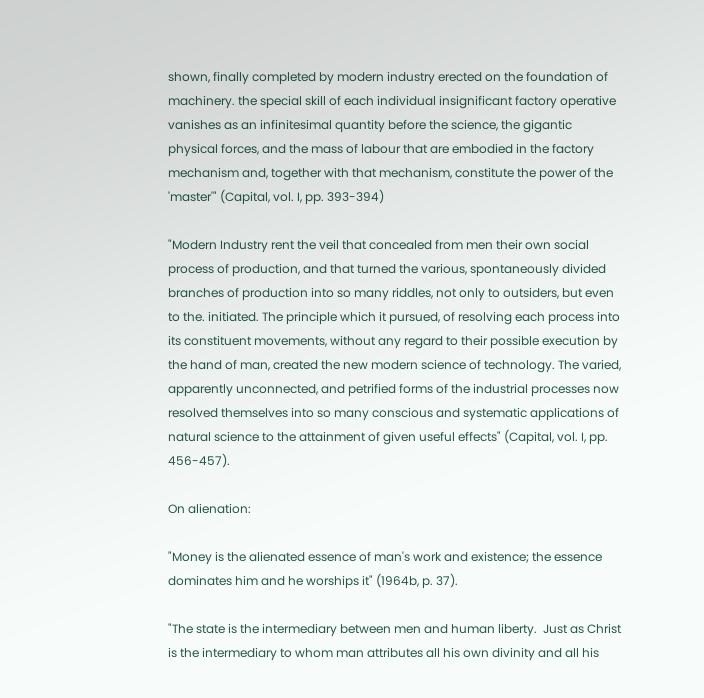shown, finally completed by modern industry erected on the foundation of machinery. the special skill of each individual insignificant factory operative vanishes as an infinitesimal quantity before the science, the gigantic physical forces, and the mass of labour that are embodied in the factory mechanism and, together with that mechanism, constitute the power of the 'master'" (Capital, vol. I, pp. 393-394)

"Modern Industry rent the veil that concealed from men their own social process of production, and that turned the various, spontaneously divided branches of production into so many riddles, not only to outsiders, but even to the. initiated. The principle which it pursued, of resolving each process into its constituent movements, without any regard to their possible execution by the hand of man, created the new modern science of technology. The varied, apparently unconnected, and petrified forms of the industrial processes now resolved themselves into so many conscious and systematic applications of natural science to the attainment of given useful effects" (Capital, vol. I, pp. 456-457).

On alienation:

"Money is the alienated essence of man's work and existence; the essence dominates him and he worships it" (1964b, p. 37).

"The state is the intermediary between men and human liberty.  Just as Christ is the intermediary to whom man attributes all his own divinity and all his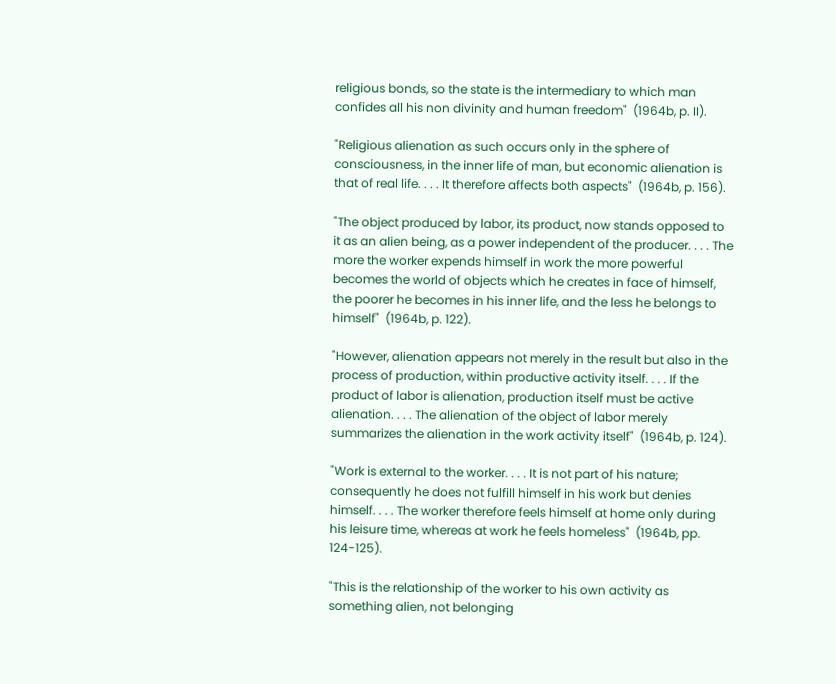religious bonds, so the state is the intermediary to which man confides all his non divinity and human freedom"  (1964b, p. II).

"Religious alienation as such occurs only in the sphere of consciousness, in the inner life of man, but economic alienation is that of real life. . . . It therefore affects both aspects"  (1964b, p. 156).

"The object produced by labor, its product, now stands opposed to it as an alien being, as a power independent of the producer. . . . The more the worker expends himself in work the more powerful becomes the world of objects which he creates in face of himself, the poorer he becomes in his inner life, and the less he belongs to himself"  (1964b, p. 122).

"However, alienation appears not merely in the result but also in the process of production, within productive activity itself. . . . If the product of labor is alienation, production itself must be active alienation. . . . The alienation of the object of labor merely summarizes the alienation in the work activity itself"  (1964b, p. 124).

"Work is external to the worker. . . . It is not part of his nature; consequently he does not fulfill himself in his work but denies himself. . . . The worker therefore feels himself at home only during his leisure time, whereas at work he feels homeless"  (1964b, pp. 124-125).

"This is the relationship of the worker to his own activity as something alien, not belonging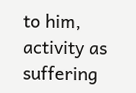to him, activity as suffering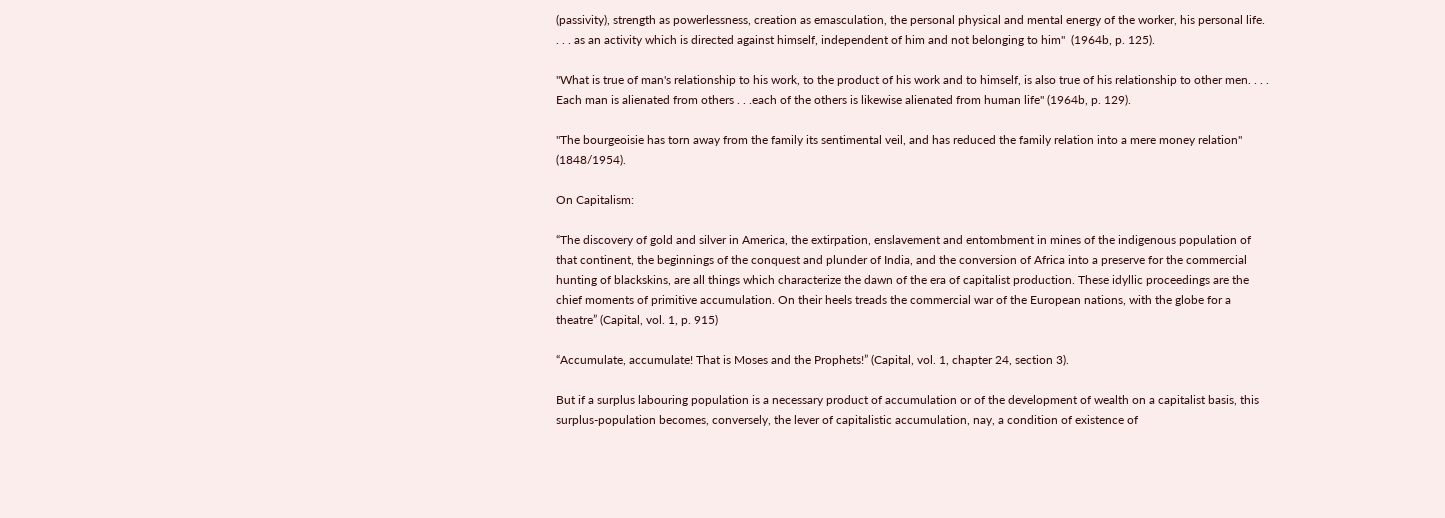(passivity), strength as powerlessness, creation as emasculation, the personal physical and mental energy of the worker, his personal life. . . . as an activity which is directed against himself, independent of him and not belonging to him"  (1964b, p. 125).

"What is true of man's relationship to his work, to the product of his work and to himself, is also true of his relationship to other men. . . . Each man is alienated from others . . .each of the others is likewise alienated from human life" (1964b, p. 129).

"The bourgeoisie has torn away from the family its sentimental veil, and has reduced the family relation into a mere money relation" (1848/1954).

On Capitalism:

“The discovery of gold and silver in America, the extirpation, enslavement and entombment in mines of the indigenous population of that continent, the beginnings of the conquest and plunder of India, and the conversion of Africa into a preserve for the commercial hunting of blackskins, are all things which characterize the dawn of the era of capitalist production. These idyllic proceedings are the chief moments of primitive accumulation. On their heels treads the commercial war of the European nations, with the globe for a theatre” (Capital, vol. 1, p. 915)

“Accumulate, accumulate! That is Moses and the Prophets!” (Capital, vol. 1, chapter 24, section 3).

But if a surplus labouring population is a necessary product of accumulation or of the development of wealth on a capitalist basis, this surplus-population becomes, conversely, the lever of capitalistic accumulation, nay, a condition of existence of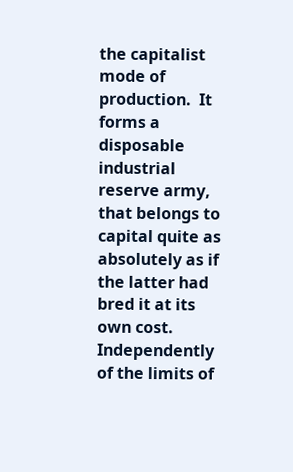the capitalist mode of production.  It forms a disposable industrial reserve army, that belongs to capital quite as absolutely as if the latter had bred it at its own cost.  Independently of the limits of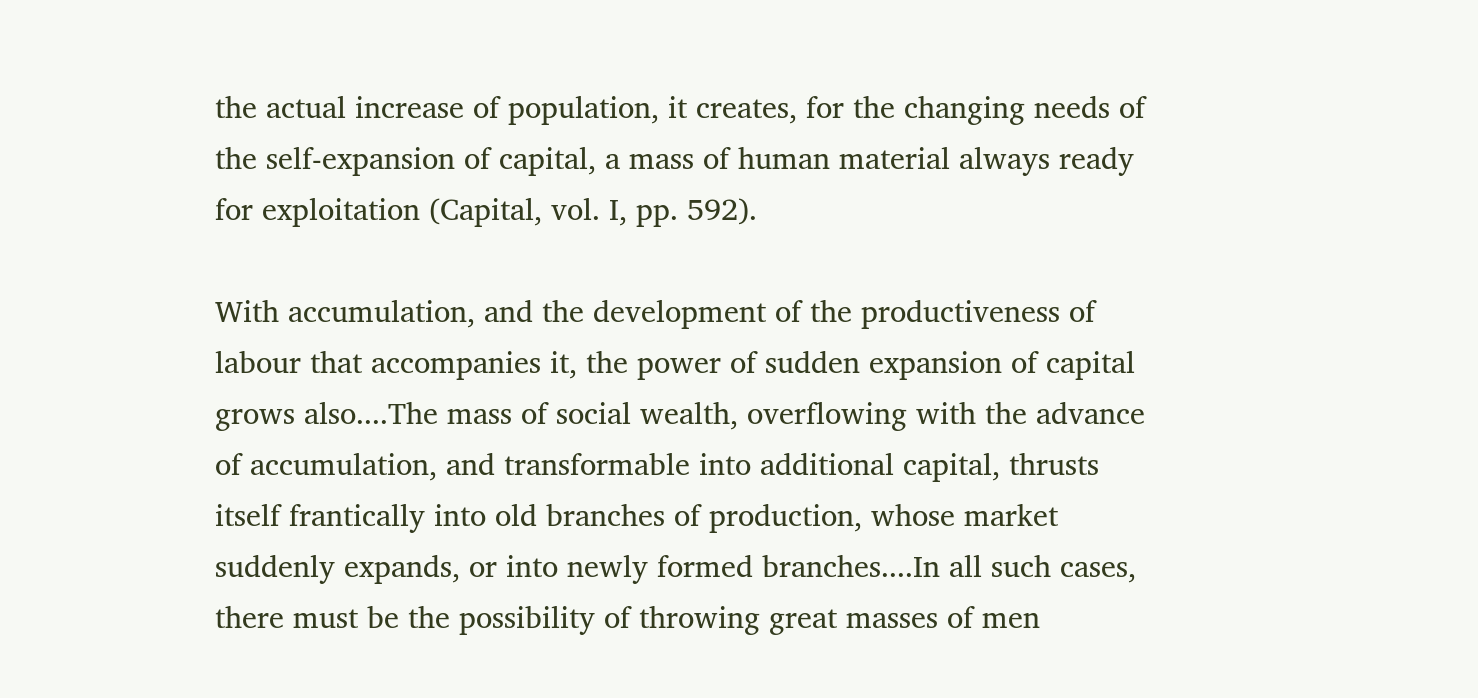the actual increase of population, it creates, for the changing needs of the self-expansion of capital, a mass of human material always ready for exploitation (Capital, vol. I, pp. 592).

With accumulation, and the development of the productiveness of labour that accompanies it, the power of sudden expansion of capital grows also....The mass of social wealth, overflowing with the advance of accumulation, and transformable into additional capital, thrusts itself frantically into old branches of production, whose market suddenly expands, or into newly formed branches....In all such cases, there must be the possibility of throwing great masses of men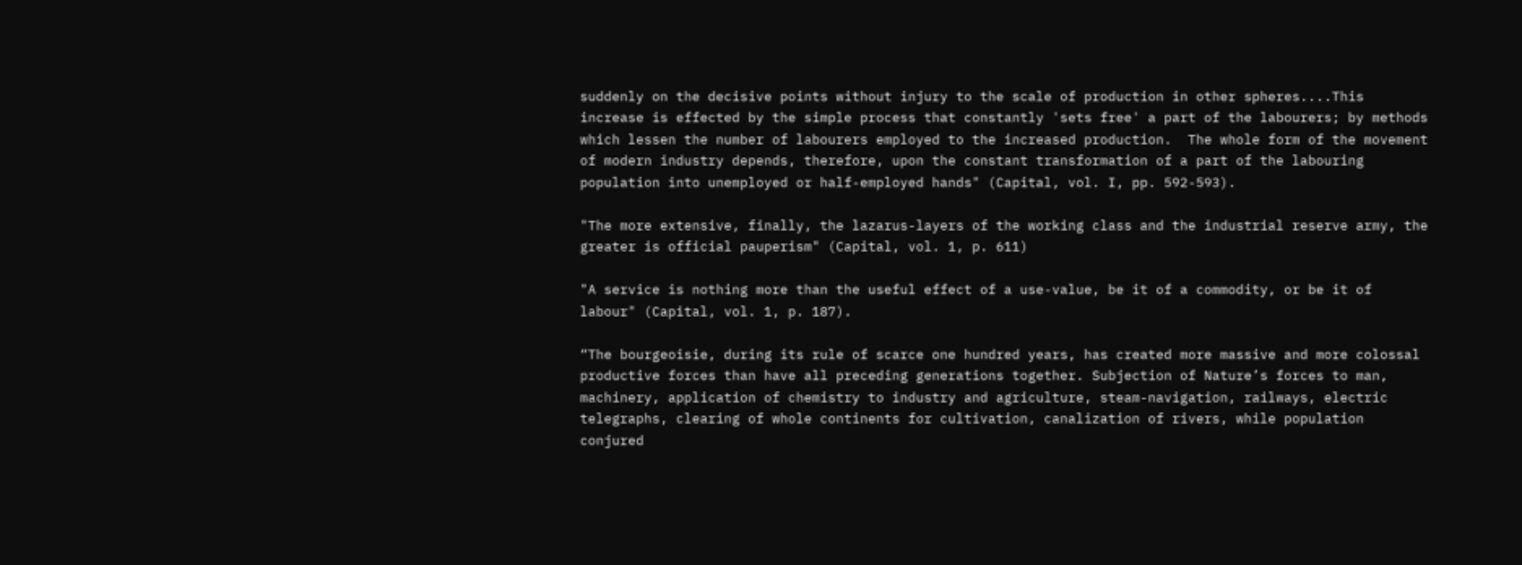suddenly on the decisive points without injury to the scale of production in other spheres....This increase is effected by the simple process that constantly 'sets free' a part of the labourers; by methods which lessen the number of labourers employed to the increased production.  The whole form of the movement of modern industry depends, therefore, upon the constant transformation of a part of the labouring population into unemployed or half-employed hands" (Capital, vol. I, pp. 592-593).

"The more extensive, finally, the lazarus-layers of the working class and the industrial reserve army, the greater is official pauperism" (Capital, vol. 1, p. 611)

"A service is nothing more than the useful effect of a use-value, be it of a commodity, or be it of labour" (Capital, vol. 1, p. 187).

“The bourgeoisie, during its rule of scarce one hundred years, has created more massive and more colossal productive forces than have all preceding generations together. Subjection of Nature’s forces to man, machinery, application of chemistry to industry and agriculture, steam-navigation, railways, electric telegraphs, clearing of whole continents for cultivation, canalization of rivers, while population conjured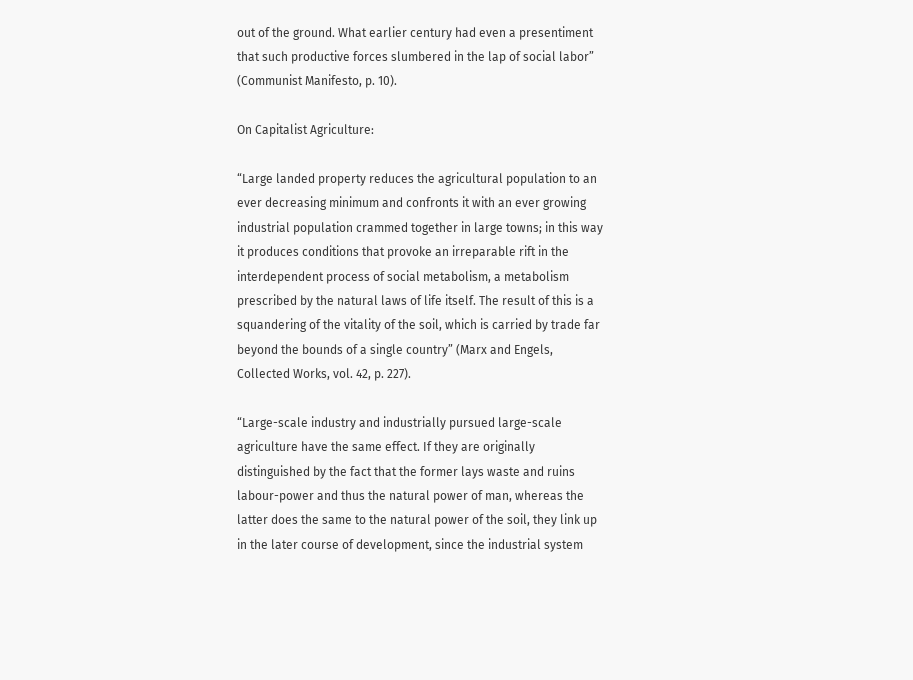out of the ground. What earlier century had even a presentiment that such productive forces slumbered in the lap of social labor” (Communist Manifesto, p. 10).

On Capitalist Agriculture:

“Large landed property reduces the agricultural population to an ever decreasing minimum and confronts it with an ever growing industrial population crammed together in large towns; in this way it produces conditions that provoke an irreparable rift in the interdependent process of social metabolism, a metabolism prescribed by the natural laws of life itself. The result of this is a squandering of the vitality of the soil, which is carried by trade far beyond the bounds of a single country” (Marx and Engels, Collected Works, vol. 42, p. 227).

“Large-scale industry and industrially pursued large-scale agriculture have the same effect. If they are originally distinguished by the fact that the former lays waste and ruins labour-power and thus the natural power of man, whereas the latter does the same to the natural power of the soil, they link up in the later course of development, since the industrial system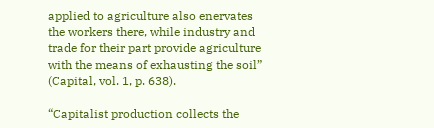applied to agriculture also enervates the workers there, while industry and trade for their part provide agriculture with the means of exhausting the soil” (Capital, vol. 1, p. 638).

“Capitalist production collects the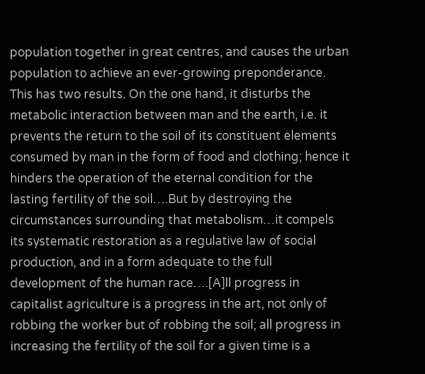population together in great centres, and causes the urban population to achieve an ever-growing preponderance. This has two results. On the one hand, it disturbs the metabolic interaction between man and the earth, i.e. it prevents the return to the soil of its constituent elements consumed by man in the form of food and clothing; hence it hinders the operation of the eternal condition for the lasting fertility of the soil….But by destroying the circumstances surrounding that metabolism…it compels its systematic restoration as a regulative law of social production, and in a form adequate to the full development of the human race….[A]ll progress in capitalist agriculture is a progress in the art, not only of robbing the worker but of robbing the soil; all progress in increasing the fertility of the soil for a given time is a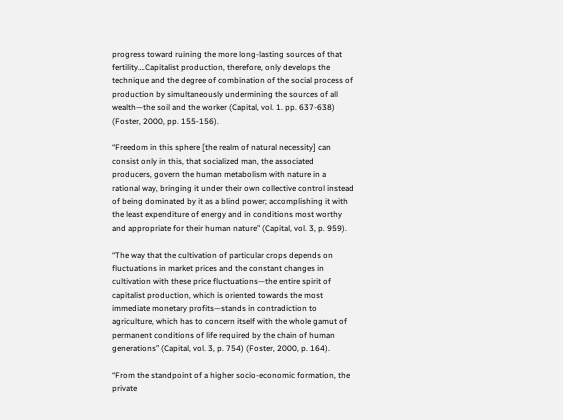progress toward ruining the more long-lasting sources of that fertility….Capitalist production, therefore, only develops the technique and the degree of combination of the social process of production by simultaneously undermining the sources of all wealth—the soil and the worker (Capital, vol. 1. pp. 637-638) (Foster, 2000, pp. 155-156).

“Freedom in this sphere [the realm of natural necessity] can consist only in this, that socialized man, the associated producers, govern the human metabolism with nature in a rational way, bringing it under their own collective control instead of being dominated by it as a blind power; accomplishing it with the least expenditure of energy and in conditions most worthy and appropriate for their human nature” (Capital, vol. 3, p. 959).

“The way that the cultivation of particular crops depends on fluctuations in market prices and the constant changes in cultivation with these price fluctuations—the entire spirit of capitalist production, which is oriented towards the most immediate monetary profits—stands in contradiction to agriculture, which has to concern itself with the whole gamut of permanent conditions of life required by the chain of human generations” (Capital, vol. 3, p. 754) (Foster, 2000, p. 164).

“From the standpoint of a higher socio-economic formation, the private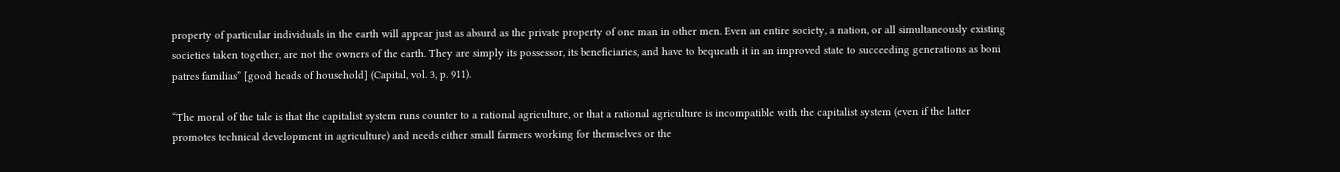property of particular individuals in the earth will appear just as absurd as the private property of one man in other men. Even an entire society, a nation, or all simultaneously existing societies taken together, are not the owners of the earth. They are simply its possessor, its beneficiaries, and have to bequeath it in an improved state to succeeding generations as boni patres familias” [good heads of household] (Capital, vol. 3, p. 911).

“The moral of the tale is that the capitalist system runs counter to a rational agriculture, or that a rational agriculture is incompatible with the capitalist system (even if the latter promotes technical development in agriculture) and needs either small farmers working for themselves or the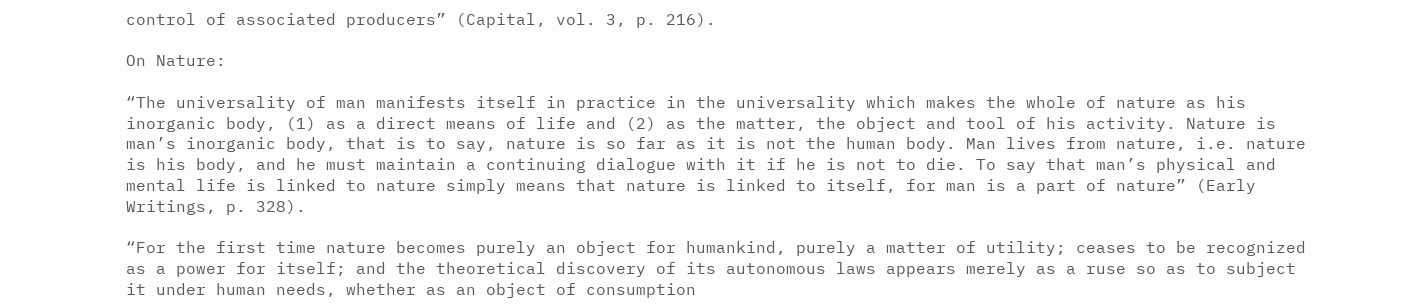control of associated producers” (Capital, vol. 3, p. 216).

On Nature:

“The universality of man manifests itself in practice in the universality which makes the whole of nature as his inorganic body, (1) as a direct means of life and (2) as the matter, the object and tool of his activity. Nature is man’s inorganic body, that is to say, nature is so far as it is not the human body. Man lives from nature, i.e. nature is his body, and he must maintain a continuing dialogue with it if he is not to die. To say that man’s physical and mental life is linked to nature simply means that nature is linked to itself, for man is a part of nature” (Early Writings, p. 328).

“For the first time nature becomes purely an object for humankind, purely a matter of utility; ceases to be recognized as a power for itself; and the theoretical discovery of its autonomous laws appears merely as a ruse so as to subject it under human needs, whether as an object of consumption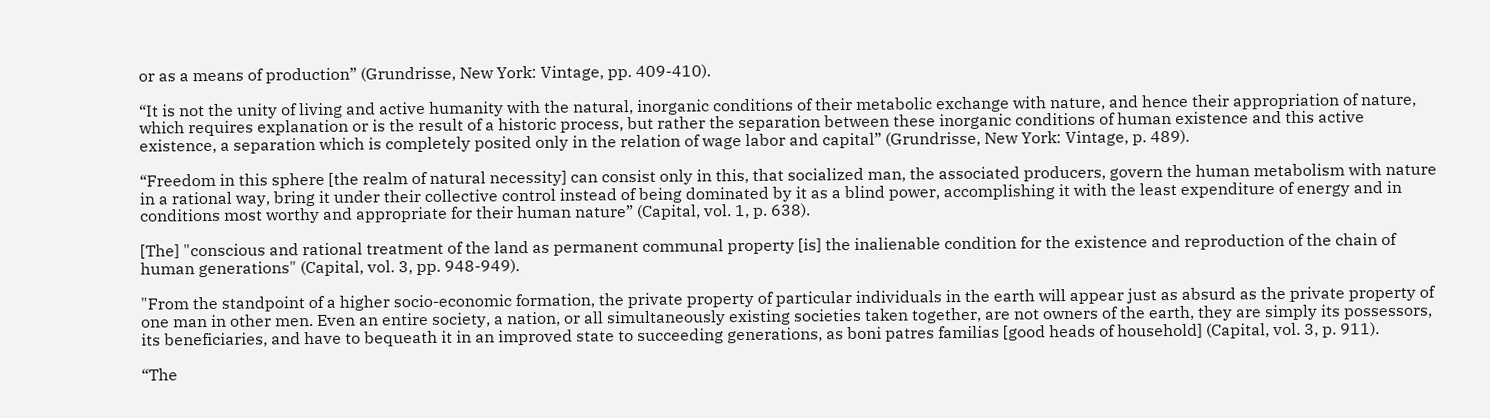or as a means of production” (Grundrisse, New York: Vintage, pp. 409-410).

“It is not the unity of living and active humanity with the natural, inorganic conditions of their metabolic exchange with nature, and hence their appropriation of nature, which requires explanation or is the result of a historic process, but rather the separation between these inorganic conditions of human existence and this active existence, a separation which is completely posited only in the relation of wage labor and capital” (Grundrisse, New York: Vintage, p. 489).

“Freedom in this sphere [the realm of natural necessity] can consist only in this, that socialized man, the associated producers, govern the human metabolism with nature in a rational way, bring it under their collective control instead of being dominated by it as a blind power, accomplishing it with the least expenditure of energy and in conditions most worthy and appropriate for their human nature” (Capital, vol. 1, p. 638).

[The] "conscious and rational treatment of the land as permanent communal property [is] the inalienable condition for the existence and reproduction of the chain of human generations" (Capital, vol. 3, pp. 948-949).

"From the standpoint of a higher socio-economic formation, the private property of particular individuals in the earth will appear just as absurd as the private property of one man in other men. Even an entire society, a nation, or all simultaneously existing societies taken together, are not owners of the earth, they are simply its possessors, its beneficiaries, and have to bequeath it in an improved state to succeeding generations, as boni patres familias [good heads of household] (Capital, vol. 3, p. 911).

“The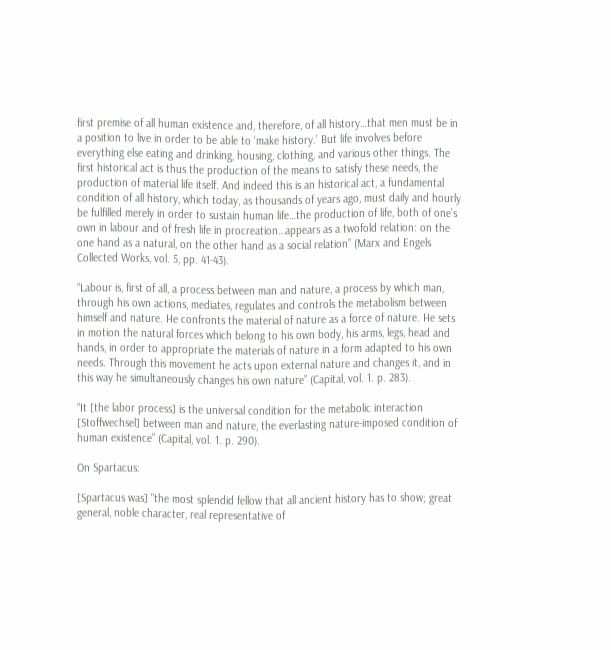first premise of all human existence and, therefore, of all history…that men must be in a position to live in order to be able to ‘make history.’ But life involves before everything else eating and drinking, housing, clothing, and various other things. The first historical act is thus the production of the means to satisfy these needs, the production of material life itself. And indeed this is an historical act, a fundamental condition of all history, which today, as thousands of years ago, must daily and hourly be fulfilled merely in order to sustain human life…the production of life, both of one’s own in labour and of fresh life in procreation…appears as a twofold relation: on the one hand as a natural, on the other hand as a social relation” (Marx and Engels Collected Works, vol. 5, pp. 41-43).

“Labour is, first of all, a process between man and nature, a process by which man, through his own actions, mediates, regulates and controls the metabolism between himself and nature. He confronts the material of nature as a force of nature. He sets in motion the natural forces which belong to his own body, his arms, legs, head and hands, in order to appropriate the materials of nature in a form adapted to his own needs. Through this movement he acts upon external nature and changes it, and in this way he simultaneously changes his own nature” (Capital, vol. 1. p. 283).

“It [the labor process] is the universal condition for the metabolic interaction [Stoffwechsel] between man and nature, the everlasting nature-imposed condition of human existence” (Capital, vol. 1. p. 290).

On Spartacus:

[Spartacus was] "the most splendid fellow that all ancient history has to show; great general, noble character, real representative of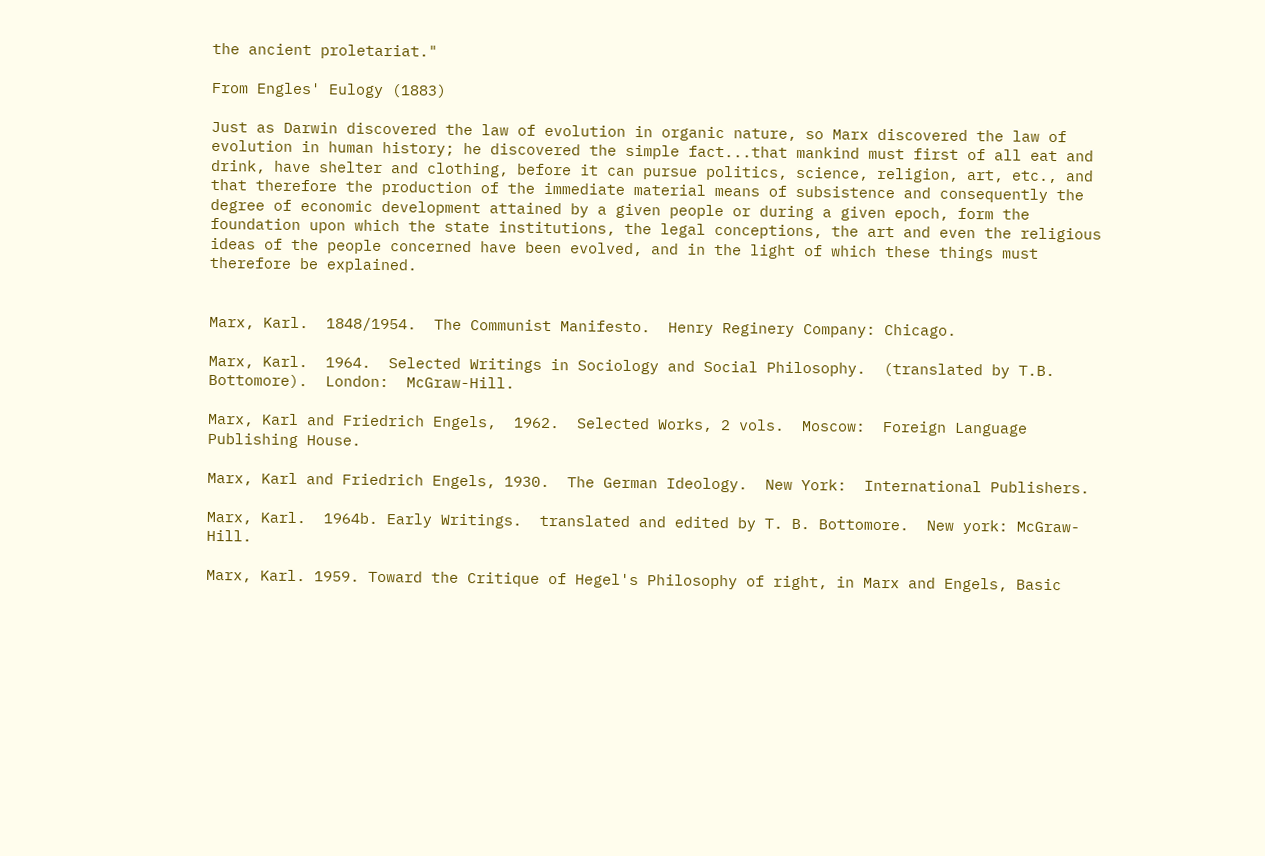the ancient proletariat."

From Engles' Eulogy (1883)

Just as Darwin discovered the law of evolution in organic nature, so Marx discovered the law of evolution in human history; he discovered the simple fact...that mankind must first of all eat and drink, have shelter and clothing, before it can pursue politics, science, religion, art, etc., and that therefore the production of the immediate material means of subsistence and consequently the degree of economic development attained by a given people or during a given epoch, form the foundation upon which the state institutions, the legal conceptions, the art and even the religious ideas of the people concerned have been evolved, and in the light of which these things must therefore be explained.


Marx, Karl.  1848/1954.  The Communist Manifesto.  Henry Reginery Company: Chicago.

Marx, Karl.  1964.  Selected Writings in Sociology and Social Philosophy.  (translated by T.B. Bottomore).  London:  McGraw-Hill.

Marx, Karl and Friedrich Engels,  1962.  Selected Works, 2 vols.  Moscow:  Foreign Language Publishing House.

Marx, Karl and Friedrich Engels, 1930.  The German Ideology.  New York:  International Publishers.

Marx, Karl.  1964b. Early Writings.  translated and edited by T. B. Bottomore.  New york: McGraw-Hill.

Marx, Karl. 1959. Toward the Critique of Hegel's Philosophy of right, in Marx and Engels, Basic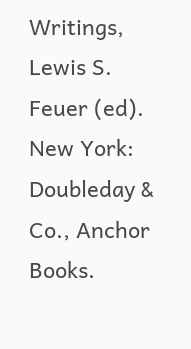Writings, Lewis S. Feuer (ed). New York: Doubleday & Co., Anchor Books.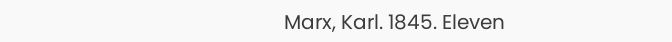Marx, Karl. 1845. Eleven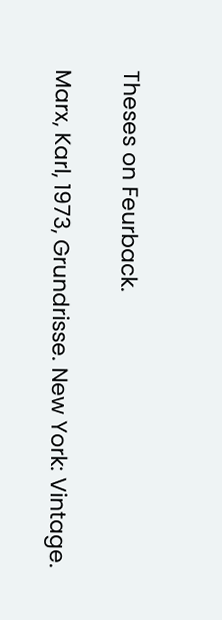Theses on Feurback.

Marx, Karl, 1973, Grundrisse. New York: Vintage.